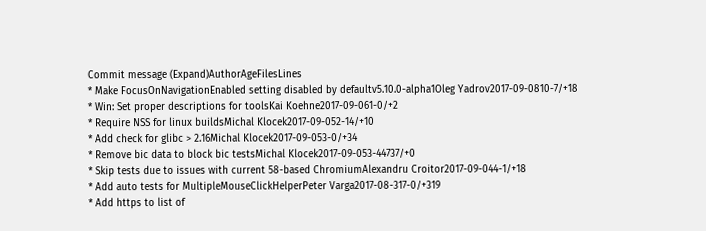Commit message (Expand)AuthorAgeFilesLines
* Make FocusOnNavigationEnabled setting disabled by defaultv5.10.0-alpha1Oleg Yadrov2017-09-0810-7/+18
* Win: Set proper descriptions for toolsKai Koehne2017-09-061-0/+2
* Require NSS for linux buildsMichal Klocek2017-09-052-14/+10
* Add check for glibc > 2.16Michal Klocek2017-09-053-0/+34
* Remove bic data to block bic testsMichal Klocek2017-09-053-44737/+0
* Skip tests due to issues with current 58-based ChromiumAlexandru Croitor2017-09-044-1/+18
* Add auto tests for MultipleMouseClickHelperPeter Varga2017-08-317-0/+319
* Add https to list of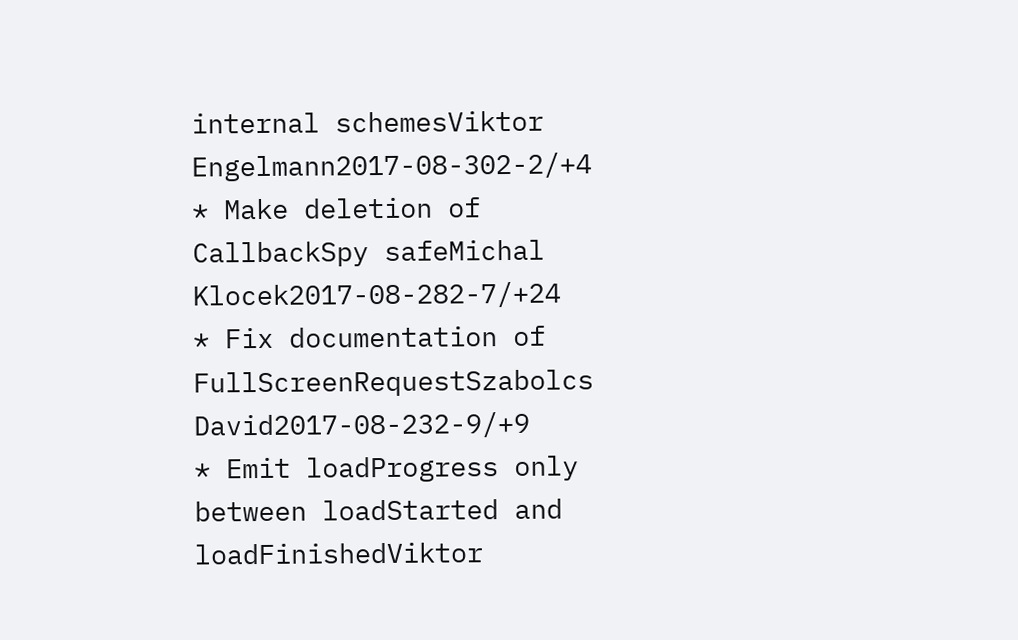internal schemesViktor Engelmann2017-08-302-2/+4
* Make deletion of CallbackSpy safeMichal Klocek2017-08-282-7/+24
* Fix documentation of FullScreenRequestSzabolcs David2017-08-232-9/+9
* Emit loadProgress only between loadStarted and loadFinishedViktor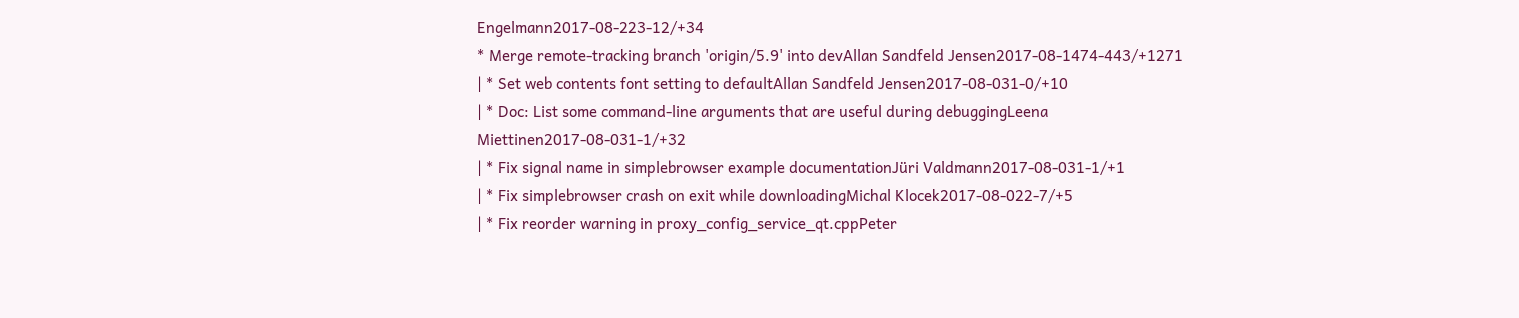Engelmann2017-08-223-12/+34
* Merge remote-tracking branch 'origin/5.9' into devAllan Sandfeld Jensen2017-08-1474-443/+1271
| * Set web contents font setting to defaultAllan Sandfeld Jensen2017-08-031-0/+10
| * Doc: List some command-line arguments that are useful during debuggingLeena Miettinen2017-08-031-1/+32
| * Fix signal name in simplebrowser example documentationJüri Valdmann2017-08-031-1/+1
| * Fix simplebrowser crash on exit while downloadingMichal Klocek2017-08-022-7/+5
| * Fix reorder warning in proxy_config_service_qt.cppPeter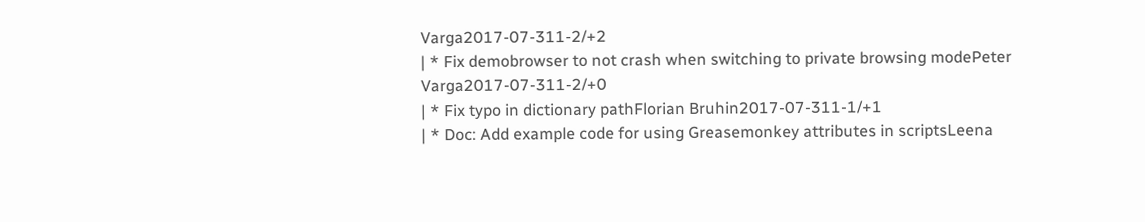Varga2017-07-311-2/+2
| * Fix demobrowser to not crash when switching to private browsing modePeter Varga2017-07-311-2/+0
| * Fix typo in dictionary pathFlorian Bruhin2017-07-311-1/+1
| * Doc: Add example code for using Greasemonkey attributes in scriptsLeena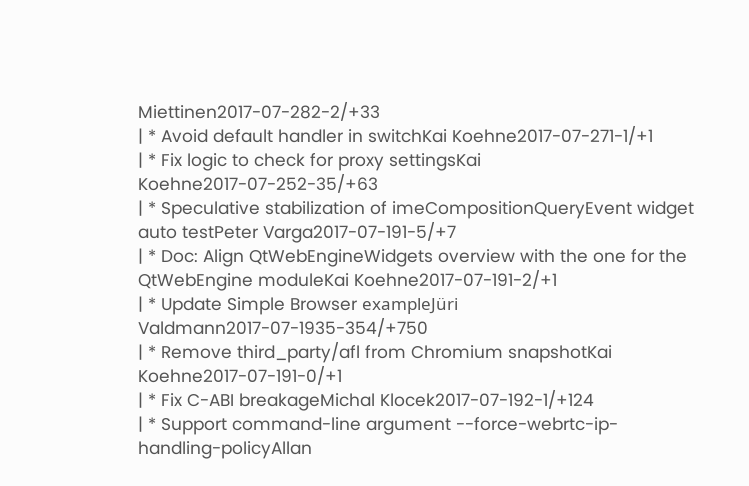Miettinen2017-07-282-2/+33
| * Avoid default handler in switchKai Koehne2017-07-271-1/+1
| * Fix logic to check for proxy settingsKai Koehne2017-07-252-35/+63
| * Speculative stabilization of imeCompositionQueryEvent widget auto testPeter Varga2017-07-191-5/+7
| * Doc: Align QtWebEngineWidgets overview with the one for the QtWebEngine moduleKai Koehne2017-07-191-2/+1
| * Update Simple Browser exampleJüri Valdmann2017-07-1935-354/+750
| * Remove third_party/afl from Chromium snapshotKai Koehne2017-07-191-0/+1
| * Fix C-ABI breakageMichal Klocek2017-07-192-1/+124
| * Support command-line argument --force-webrtc-ip-handling-policyAllan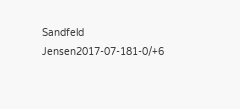Sandfeld Jensen2017-07-181-0/+6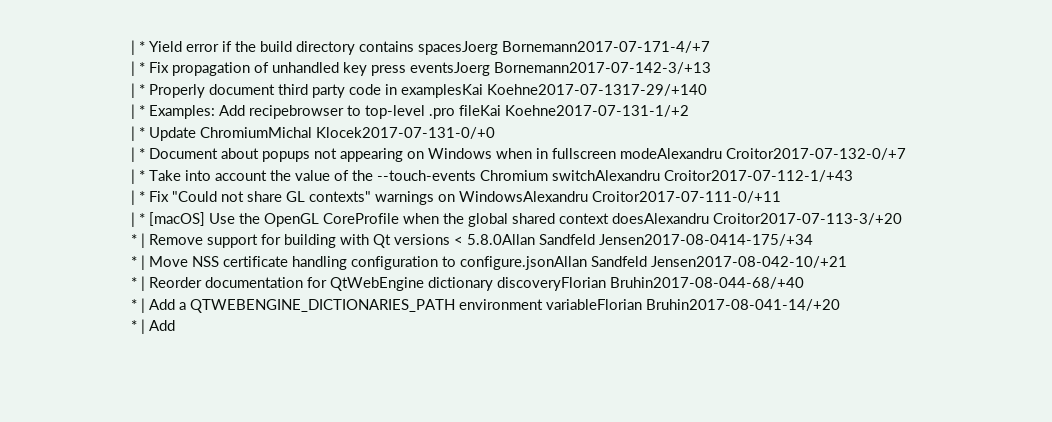| * Yield error if the build directory contains spacesJoerg Bornemann2017-07-171-4/+7
| * Fix propagation of unhandled key press eventsJoerg Bornemann2017-07-142-3/+13
| * Properly document third party code in examplesKai Koehne2017-07-1317-29/+140
| * Examples: Add recipebrowser to top-level .pro fileKai Koehne2017-07-131-1/+2
| * Update ChromiumMichal Klocek2017-07-131-0/+0
| * Document about popups not appearing on Windows when in fullscreen modeAlexandru Croitor2017-07-132-0/+7
| * Take into account the value of the --touch-events Chromium switchAlexandru Croitor2017-07-112-1/+43
| * Fix "Could not share GL contexts" warnings on WindowsAlexandru Croitor2017-07-111-0/+11
| * [macOS] Use the OpenGL CoreProfile when the global shared context doesAlexandru Croitor2017-07-113-3/+20
* | Remove support for building with Qt versions < 5.8.0Allan Sandfeld Jensen2017-08-0414-175/+34
* | Move NSS certificate handling configuration to configure.jsonAllan Sandfeld Jensen2017-08-042-10/+21
* | Reorder documentation for QtWebEngine dictionary discoveryFlorian Bruhin2017-08-044-68/+40
* | Add a QTWEBENGINE_DICTIONARIES_PATH environment variableFlorian Bruhin2017-08-041-14/+20
* | Add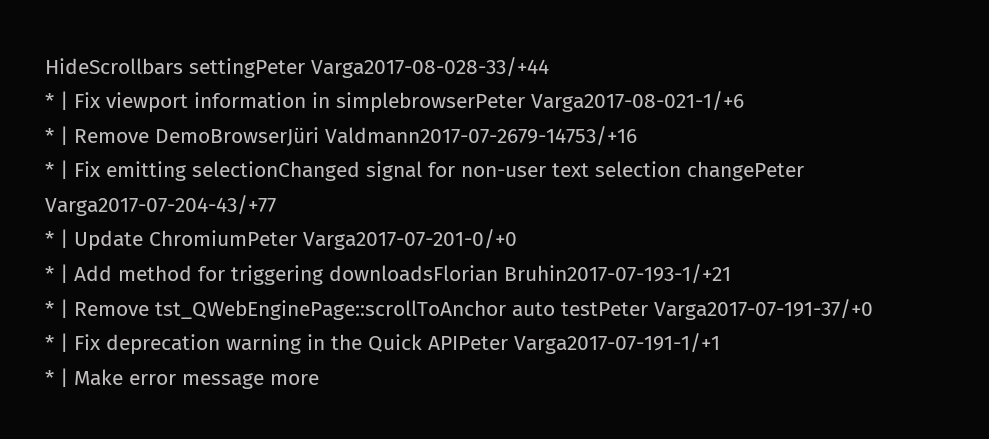HideScrollbars settingPeter Varga2017-08-028-33/+44
* | Fix viewport information in simplebrowserPeter Varga2017-08-021-1/+6
* | Remove DemoBrowserJüri Valdmann2017-07-2679-14753/+16
* | Fix emitting selectionChanged signal for non-user text selection changePeter Varga2017-07-204-43/+77
* | Update ChromiumPeter Varga2017-07-201-0/+0
* | Add method for triggering downloadsFlorian Bruhin2017-07-193-1/+21
* | Remove tst_QWebEnginePage::scrollToAnchor auto testPeter Varga2017-07-191-37/+0
* | Fix deprecation warning in the Quick APIPeter Varga2017-07-191-1/+1
* | Make error message more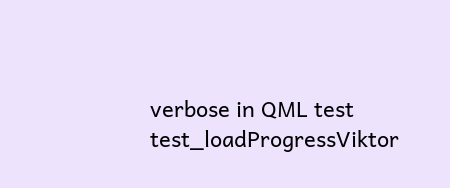verbose in QML test test_loadProgressViktor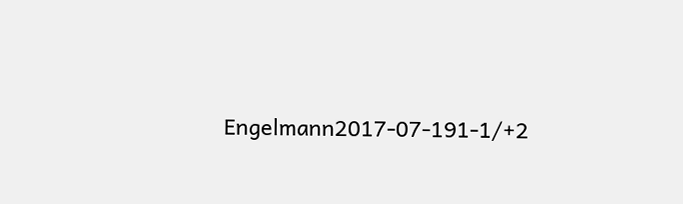Engelmann2017-07-191-1/+2